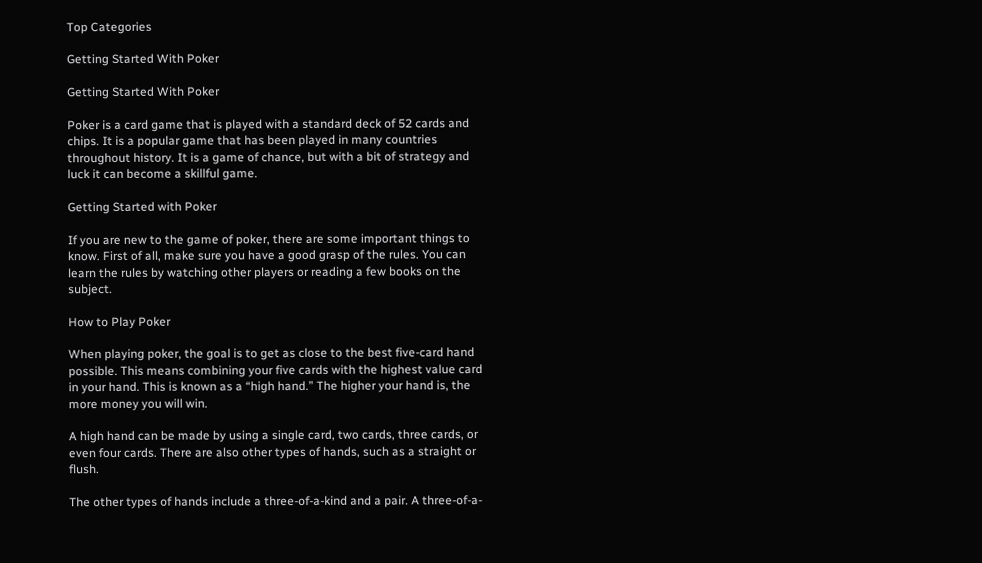Top Categories

Getting Started With Poker

Getting Started With Poker

Poker is a card game that is played with a standard deck of 52 cards and chips. It is a popular game that has been played in many countries throughout history. It is a game of chance, but with a bit of strategy and luck it can become a skillful game.

Getting Started with Poker

If you are new to the game of poker, there are some important things to know. First of all, make sure you have a good grasp of the rules. You can learn the rules by watching other players or reading a few books on the subject.

How to Play Poker

When playing poker, the goal is to get as close to the best five-card hand possible. This means combining your five cards with the highest value card in your hand. This is known as a “high hand.” The higher your hand is, the more money you will win.

A high hand can be made by using a single card, two cards, three cards, or even four cards. There are also other types of hands, such as a straight or flush.

The other types of hands include a three-of-a-kind and a pair. A three-of-a-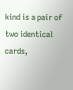kind is a pair of two identical cards,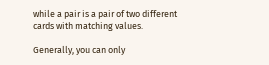while a pair is a pair of two different cards with matching values.

Generally, you can only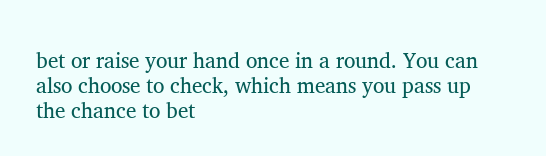bet or raise your hand once in a round. You can also choose to check, which means you pass up the chance to bet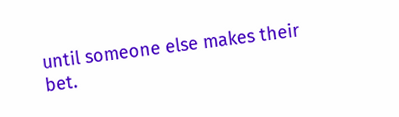until someone else makes their bet.